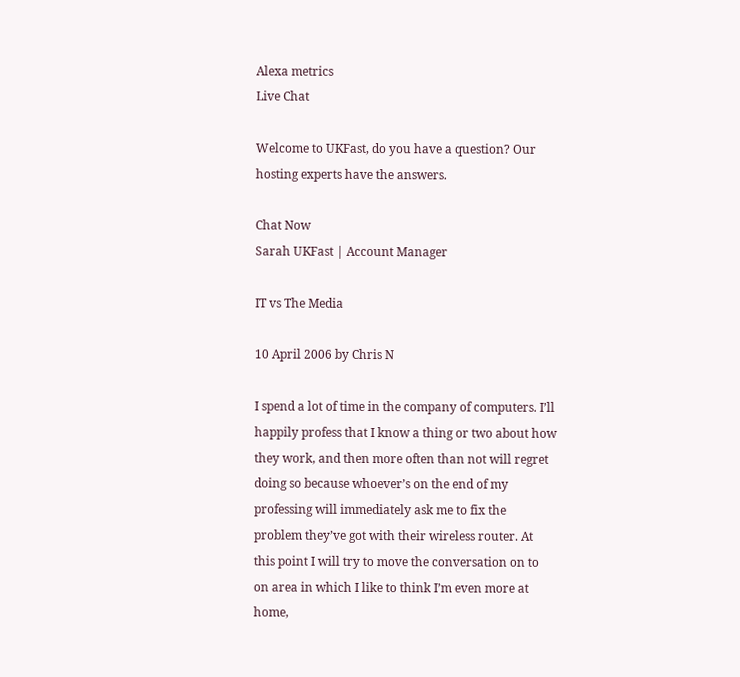Alexa metrics
Live Chat

Welcome to UKFast, do you have a question? Our hosting experts have the answers.

Chat Now
Sarah UKFast | Account Manager

IT vs The Media

10 April 2006 by Chris N

I spend a lot of time in the company of computers. I’ll happily profess that I know a thing or two about how they work, and then more often than not will regret doing so because whoever’s on the end of my professing will immediately ask me to fix the problem they’ve got with their wireless router. At this point I will try to move the conversation on to on area in which I like to think I’m even more at home,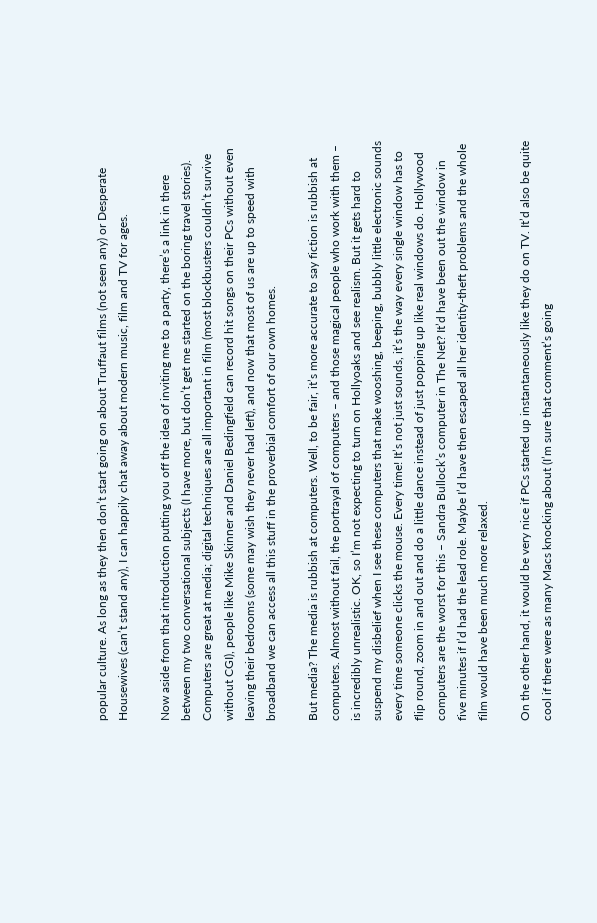popular culture. As long as they then don’t start going on about Truffaut films (not seen any) or Desperate Housewives (can’t stand any), I can happily chat away about modern music, film and TV for ages.

Now aside from that introduction putting you off the idea of inviting me to a party, there’s a link in there between my two conversational subjects (I have more, but don’t get me started on the boring travel stories). Computers are great at media; digital techniques are all important in film (most blockbusters couldn’t survive without CGI), people like Mike Skinner and Daniel Bedingfield can record hit songs on their PCs without even leaving their bedrooms (some may wish they never had left), and now that most of us are up to speed with broadband we can access all this stuff in the proverbial comfort of our own homes.

But media? The media is rubbish at computers. Well, to be fair, it’s more accurate to say fiction is rubbish at computers. Almost without fail, the portrayal of computers – and those magical people who work with them – is incredibly unrealistic. OK, so I’m not expecting to turn on Hollyoaks and see realism. But it gets hard to suspend my disbelief when I see these computers that make wooshing, beeping, bubbly little electronic sounds every time someone clicks the mouse. Every time! It’s not just sounds, it’s the way every single window has to flip round, zoom in and out and do a little dance instead of just popping up like real windows do. Hollywood computers are the worst for this – Sandra Bullock’s computer in The Net? It’d have been out the window in five minutes if I’d had the lead role. Maybe I’d have then escaped all her identity-theft problems and the whole film would have been much more relaxed.

On the other hand, it would be very nice if PCs started up instantaneously like they do on TV. It’d also be quite cool if there were as many Macs knocking about (I’m sure that comment’s going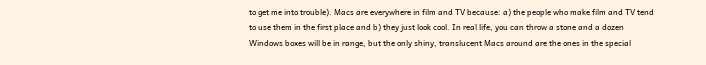to get me into trouble). Macs are everywhere in film and TV because: a) the people who make film and TV tend to use them in the first place and b) they just look cool. In real life, you can throw a stone and a dozen Windows boxes will be in range, but the only shiny, translucent Macs around are the ones in the special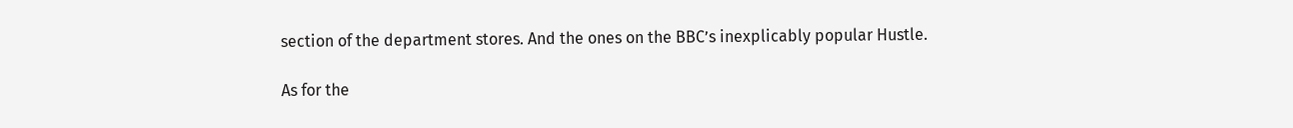section of the department stores. And the ones on the BBC’s inexplicably popular Hustle.

As for the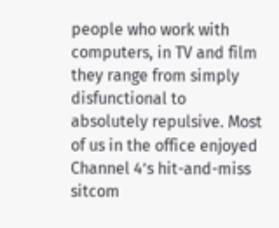people who work with computers, in TV and film they range from simply disfunctional to absolutely repulsive. Most of us in the office enjoyed Channel 4’s hit-and-miss sitcom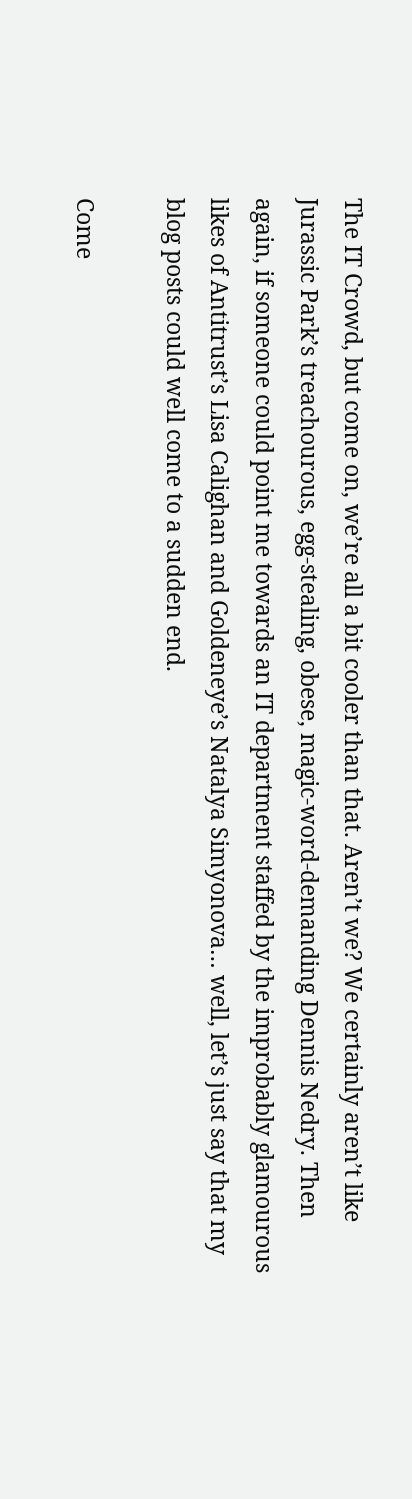The IT Crowd, but come on, we’re all a bit cooler than that. Aren’t we? We certainly aren’t like Jurassic Park’s treachourous, egg-stealing, obese, magic-word-demanding Dennis Nedry. Then again, if someone could point me towards an IT department staffed by the improbably glamourous likes of Antitrust’s Lisa Calighan and Goldeneye’s Natalya Simyonova… well, let’s just say that my blog posts could well come to a sudden end.

Come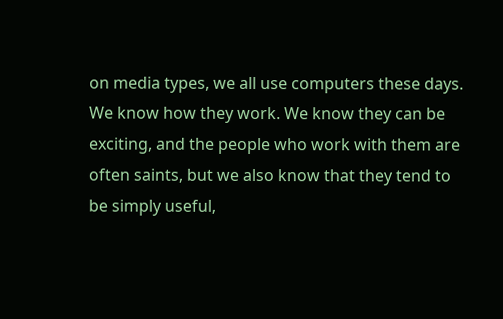on media types, we all use computers these days. We know how they work. We know they can be exciting, and the people who work with them are often saints, but we also know that they tend to be simply useful,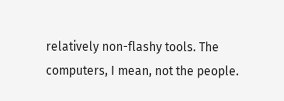relatively non-flashy tools. The computers, I mean, not the people.